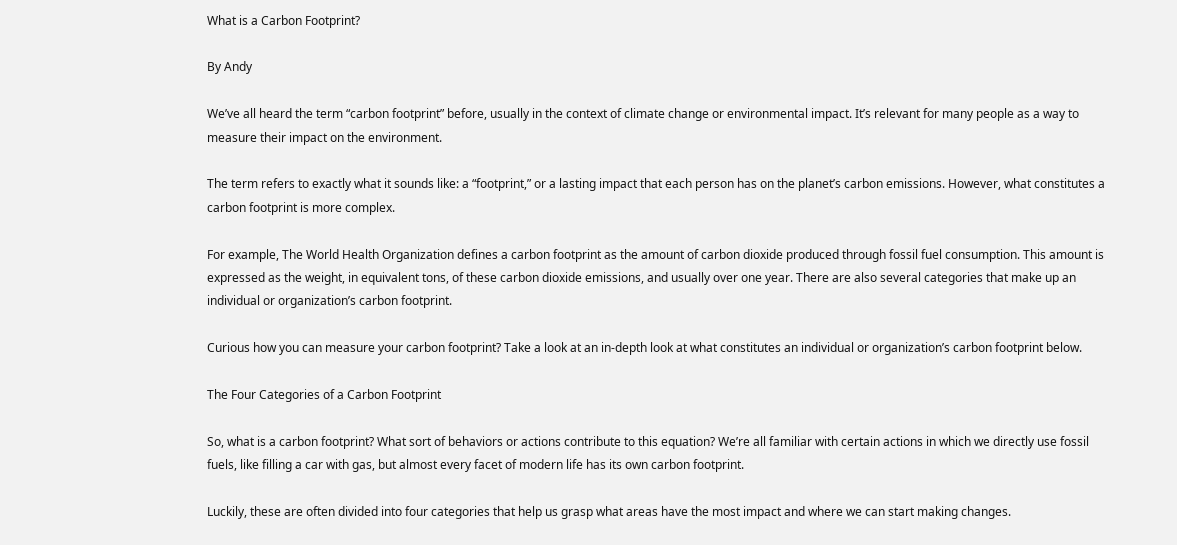What is a Carbon Footprint?

By Andy

We’ve all heard the term “carbon footprint” before, usually in the context of climate change or environmental impact. It’s relevant for many people as a way to measure their impact on the environment.

The term refers to exactly what it sounds like: a “footprint,” or a lasting impact that each person has on the planet’s carbon emissions. However, what constitutes a carbon footprint is more complex.

For example, The World Health Organization defines a carbon footprint as the amount of carbon dioxide produced through fossil fuel consumption. This amount is expressed as the weight, in equivalent tons, of these carbon dioxide emissions, and usually over one year. There are also several categories that make up an individual or organization’s carbon footprint.

Curious how you can measure your carbon footprint? Take a look at an in-depth look at what constitutes an individual or organization’s carbon footprint below.

The Four Categories of a Carbon Footprint

So, what is a carbon footprint? What sort of behaviors or actions contribute to this equation? We’re all familiar with certain actions in which we directly use fossil fuels, like filling a car with gas, but almost every facet of modern life has its own carbon footprint.

Luckily, these are often divided into four categories that help us grasp what areas have the most impact and where we can start making changes.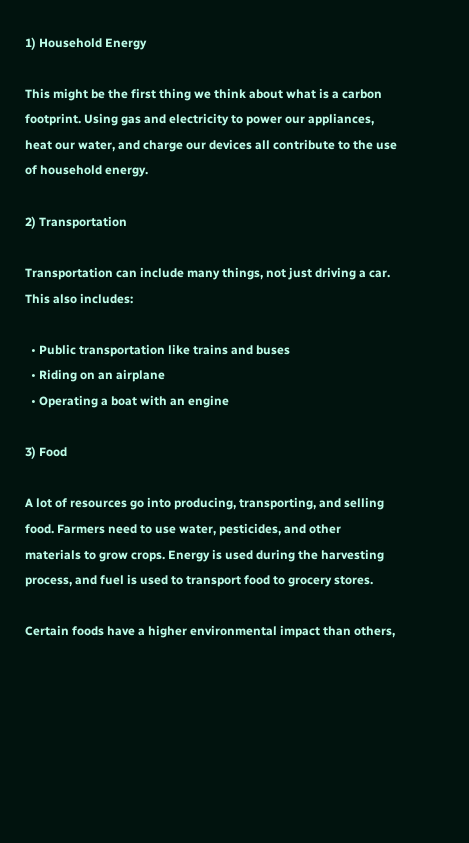1) Household Energy

This might be the first thing we think about what is a carbon footprint. Using gas and electricity to power our appliances, heat our water, and charge our devices all contribute to the use of household energy.

2) Transportation

Transportation can include many things, not just driving a car. This also includes:

  • Public transportation like trains and buses
  • Riding on an airplane
  • Operating a boat with an engine

3) Food

A lot of resources go into producing, transporting, and selling food. Farmers need to use water, pesticides, and other materials to grow crops. Energy is used during the harvesting process, and fuel is used to transport food to grocery stores.

Certain foods have a higher environmental impact than others,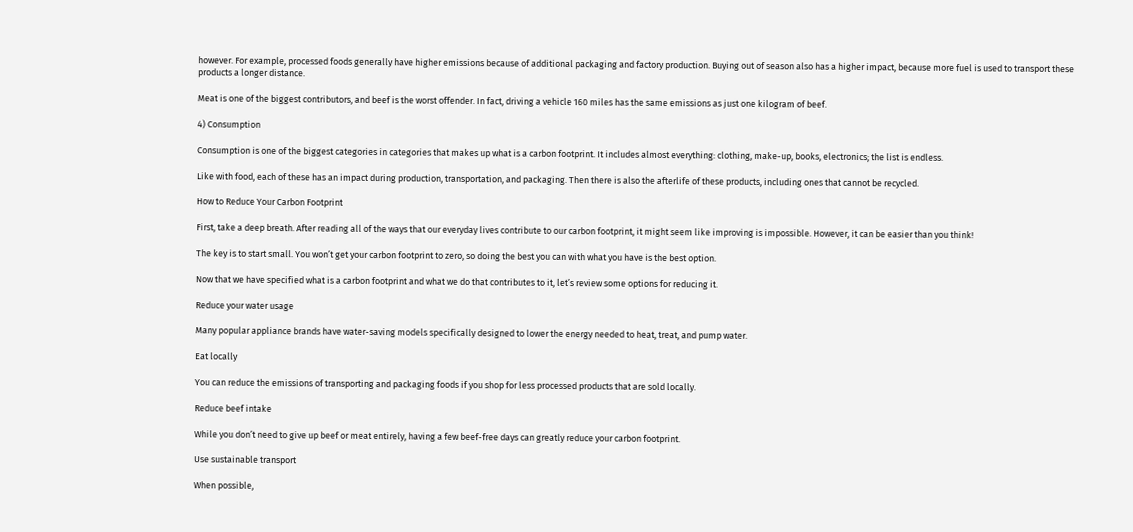however. For example, processed foods generally have higher emissions because of additional packaging and factory production. Buying out of season also has a higher impact, because more fuel is used to transport these products a longer distance.

Meat is one of the biggest contributors, and beef is the worst offender. In fact, driving a vehicle 160 miles has the same emissions as just one kilogram of beef.

4) Consumption

Consumption is one of the biggest categories in categories that makes up what is a carbon footprint. It includes almost everything: clothing, make-up, books, electronics; the list is endless.

Like with food, each of these has an impact during production, transportation, and packaging. Then there is also the afterlife of these products, including ones that cannot be recycled.

How to Reduce Your Carbon Footprint

First, take a deep breath. After reading all of the ways that our everyday lives contribute to our carbon footprint, it might seem like improving is impossible. However, it can be easier than you think!

The key is to start small. You won’t get your carbon footprint to zero, so doing the best you can with what you have is the best option.

Now that we have specified what is a carbon footprint and what we do that contributes to it, let’s review some options for reducing it.

Reduce your water usage

Many popular appliance brands have water-saving models specifically designed to lower the energy needed to heat, treat, and pump water.

Eat locally

You can reduce the emissions of transporting and packaging foods if you shop for less processed products that are sold locally.

Reduce beef intake

While you don’t need to give up beef or meat entirely, having a few beef-free days can greatly reduce your carbon footprint.

Use sustainable transport

When possible,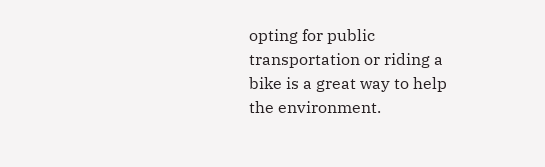opting for public transportation or riding a bike is a great way to help the environment.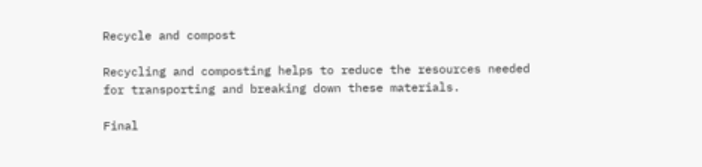Recycle and compost

Recycling and composting helps to reduce the resources needed for transporting and breaking down these materials.

Final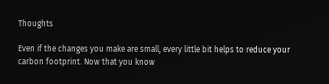Thoughts

Even if the changes you make are small, every little bit helps to reduce your carbon footprint. Now that you know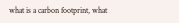what is a carbon footprint, what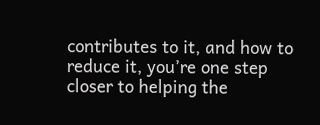contributes to it, and how to reduce it, you’re one step closer to helping the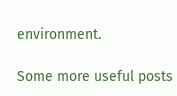environment.

Some more useful posts